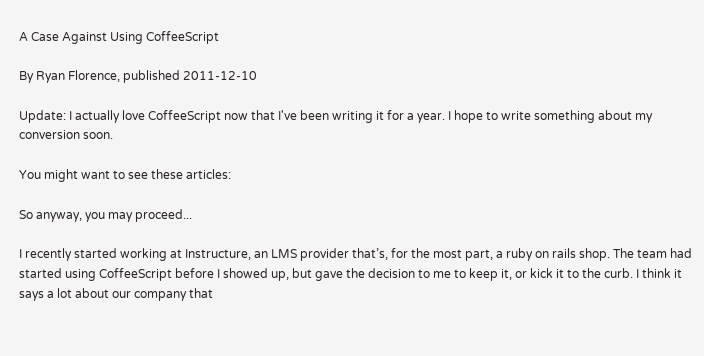A Case Against Using CoffeeScript

By Ryan Florence, published 2011-12-10

Update: I actually love CoffeeScript now that I've been writing it for a year. I hope to write something about my conversion soon.

You might want to see these articles:

So anyway, you may proceed...

I recently started working at Instructure, an LMS provider that’s, for the most part, a ruby on rails shop. The team had started using CoffeeScript before I showed up, but gave the decision to me to keep it, or kick it to the curb. I think it says a lot about our company that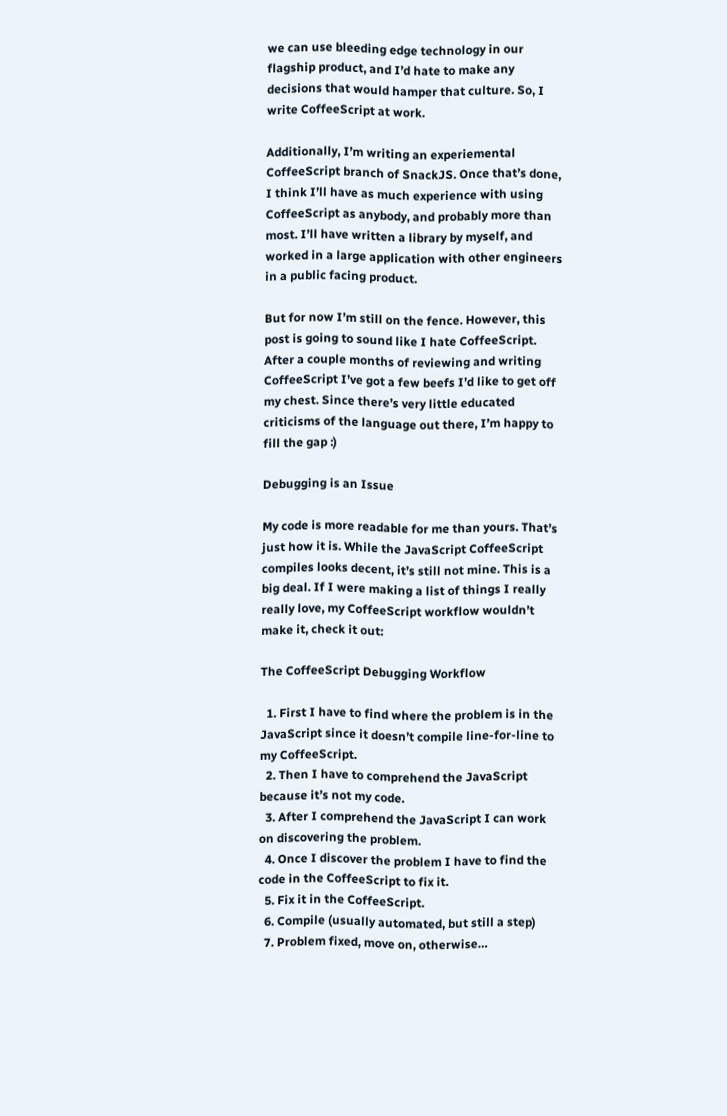we can use bleeding edge technology in our flagship product, and I’d hate to make any decisions that would hamper that culture. So, I write CoffeeScript at work.

Additionally, I’m writing an experiemental CoffeeScript branch of SnackJS. Once that’s done, I think I’ll have as much experience with using CoffeeScript as anybody, and probably more than most. I’ll have written a library by myself, and worked in a large application with other engineers in a public facing product.

But for now I’m still on the fence. However, this post is going to sound like I hate CoffeeScript. After a couple months of reviewing and writing CoffeeScript I’ve got a few beefs I’d like to get off my chest. Since there’s very little educated criticisms of the language out there, I’m happy to fill the gap :)

Debugging is an Issue

My code is more readable for me than yours. That’s just how it is. While the JavaScript CoffeeScript compiles looks decent, it’s still not mine. This is a big deal. If I were making a list of things I really really love, my CoffeeScript workflow wouldn’t make it, check it out:

The CoffeeScript Debugging Workflow

  1. First I have to find where the problem is in the JavaScript since it doesn’t compile line-for-line to my CoffeeScript.
  2. Then I have to comprehend the JavaScript because it’s not my code.
  3. After I comprehend the JavaScript I can work on discovering the problem.
  4. Once I discover the problem I have to find the code in the CoffeeScript to fix it.
  5. Fix it in the CoffeeScript.
  6. Compile (usually automated, but still a step)
  7. Problem fixed, move on, otherwise…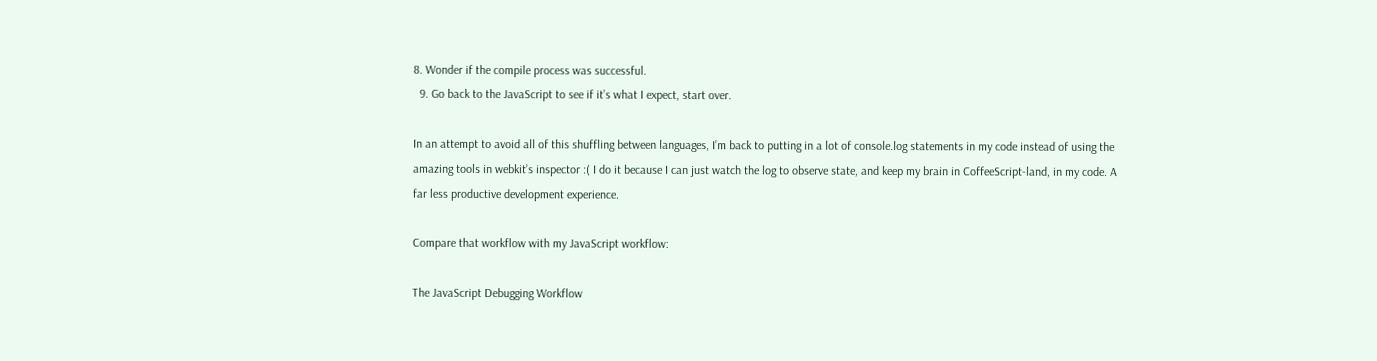8. Wonder if the compile process was successful.
  9. Go back to the JavaScript to see if it’s what I expect, start over.

In an attempt to avoid all of this shuffling between languages, I’m back to putting in a lot of console.log statements in my code instead of using the amazing tools in webkit’s inspector :( I do it because I can just watch the log to observe state, and keep my brain in CoffeeScript-land, in my code. A far less productive development experience.

Compare that workflow with my JavaScript workflow:

The JavaScript Debugging Workflow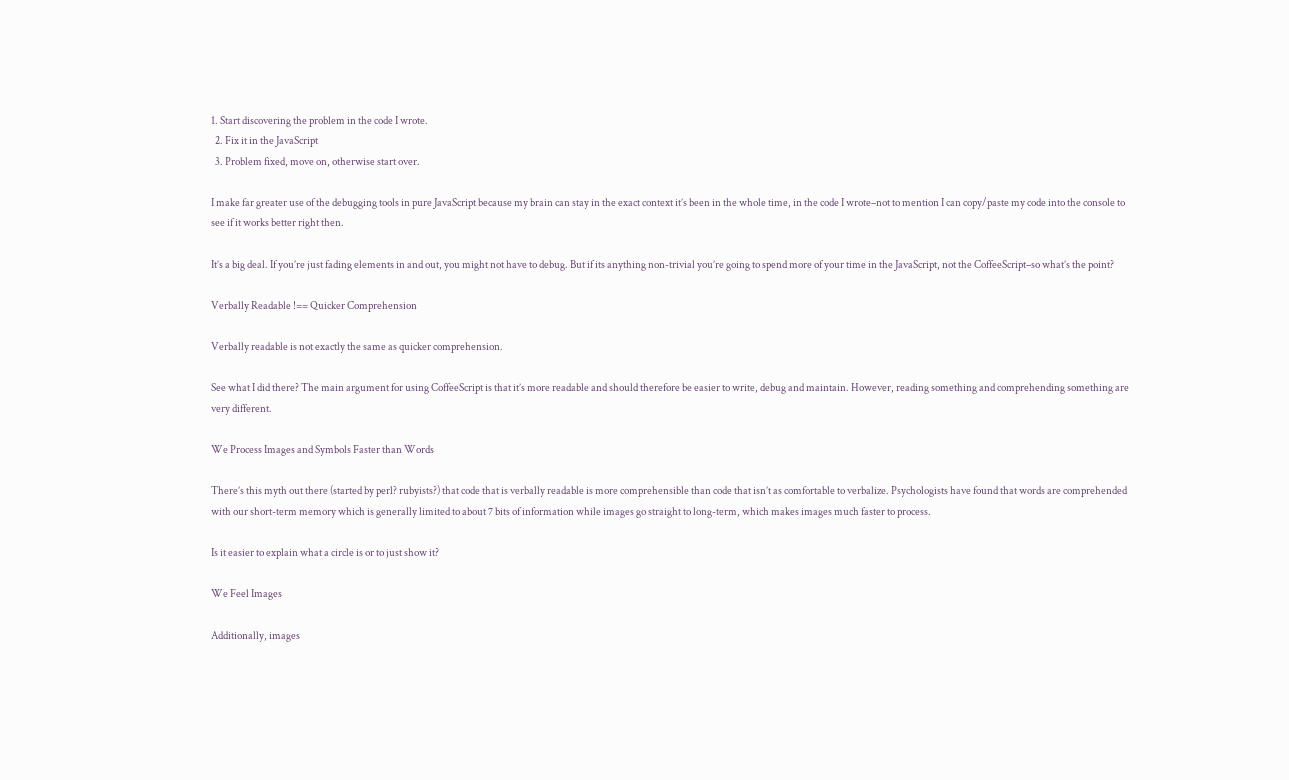1. Start discovering the problem in the code I wrote.
  2. Fix it in the JavaScript
  3. Problem fixed, move on, otherwise start over.

I make far greater use of the debugging tools in pure JavaScript because my brain can stay in the exact context it’s been in the whole time, in the code I wrote–not to mention I can copy/paste my code into the console to see if it works better right then.

It’s a big deal. If you’re just fading elements in and out, you might not have to debug. But if its anything non-trivial you’re going to spend more of your time in the JavaScript, not the CoffeeScript–so what’s the point?

Verbally Readable !== Quicker Comprehension

Verbally readable is not exactly the same as quicker comprehension.

See what I did there? The main argument for using CoffeeScript is that it’s more readable and should therefore be easier to write, debug and maintain. However, reading something and comprehending something are very different.

We Process Images and Symbols Faster than Words

There’s this myth out there (started by perl? rubyists?) that code that is verbally readable is more comprehensible than code that isn’t as comfortable to verbalize. Psychologists have found that words are comprehended with our short-term memory which is generally limited to about 7 bits of information while images go straight to long-term, which makes images much faster to process.

Is it easier to explain what a circle is or to just show it?

We Feel Images

Additionally, images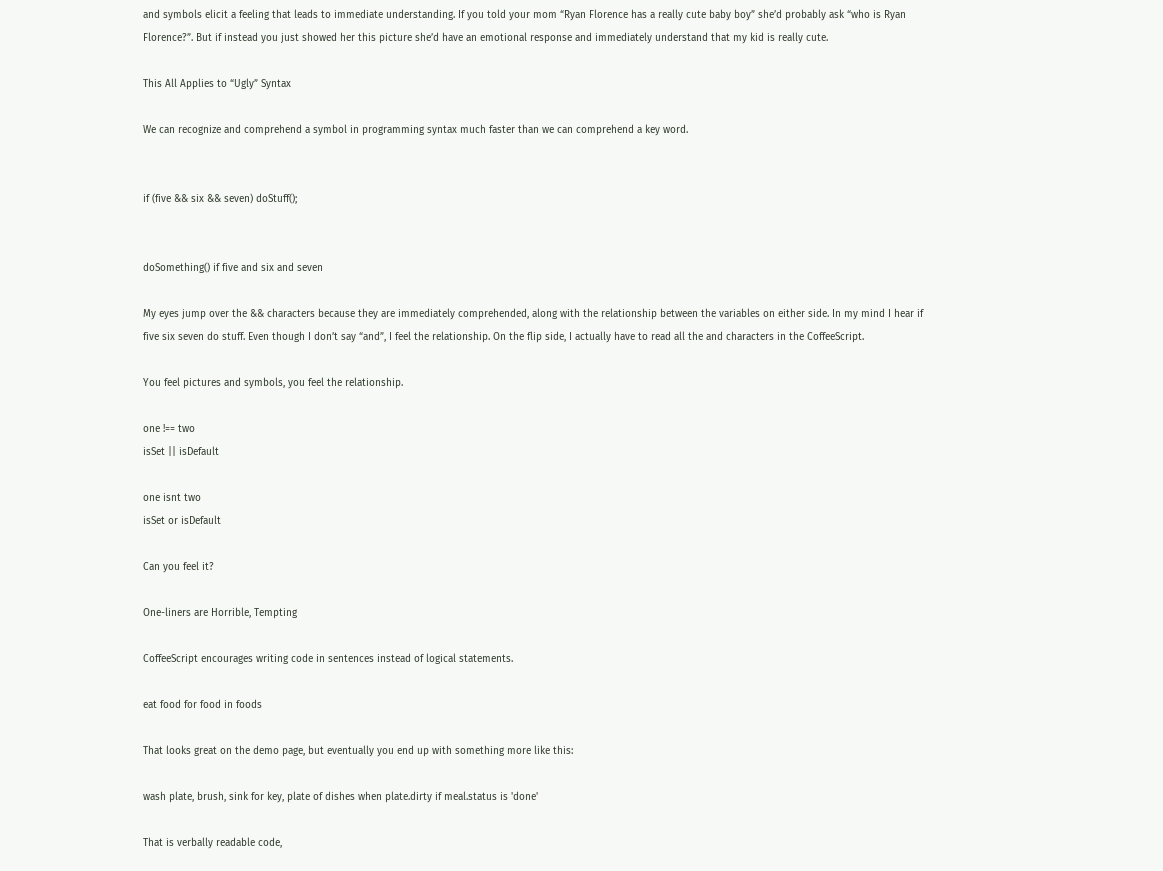and symbols elicit a feeling that leads to immediate understanding. If you told your mom “Ryan Florence has a really cute baby boy” she’d probably ask “who is Ryan Florence?”. But if instead you just showed her this picture she’d have an emotional response and immediately understand that my kid is really cute.

This All Applies to “Ugly” Syntax

We can recognize and comprehend a symbol in programming syntax much faster than we can comprehend a key word.


if (five && six && seven) doStuff();


doSomething() if five and six and seven

My eyes jump over the && characters because they are immediately comprehended, along with the relationship between the variables on either side. In my mind I hear if five six seven do stuff. Even though I don’t say “and”, I feel the relationship. On the flip side, I actually have to read all the and characters in the CoffeeScript.

You feel pictures and symbols, you feel the relationship.

one !== two
isSet || isDefault

one isnt two
isSet or isDefault

Can you feel it?

One-liners are Horrible, Tempting

CoffeeScript encourages writing code in sentences instead of logical statements.

eat food for food in foods

That looks great on the demo page, but eventually you end up with something more like this:

wash plate, brush, sink for key, plate of dishes when plate.dirty if meal.status is 'done'

That is verbally readable code,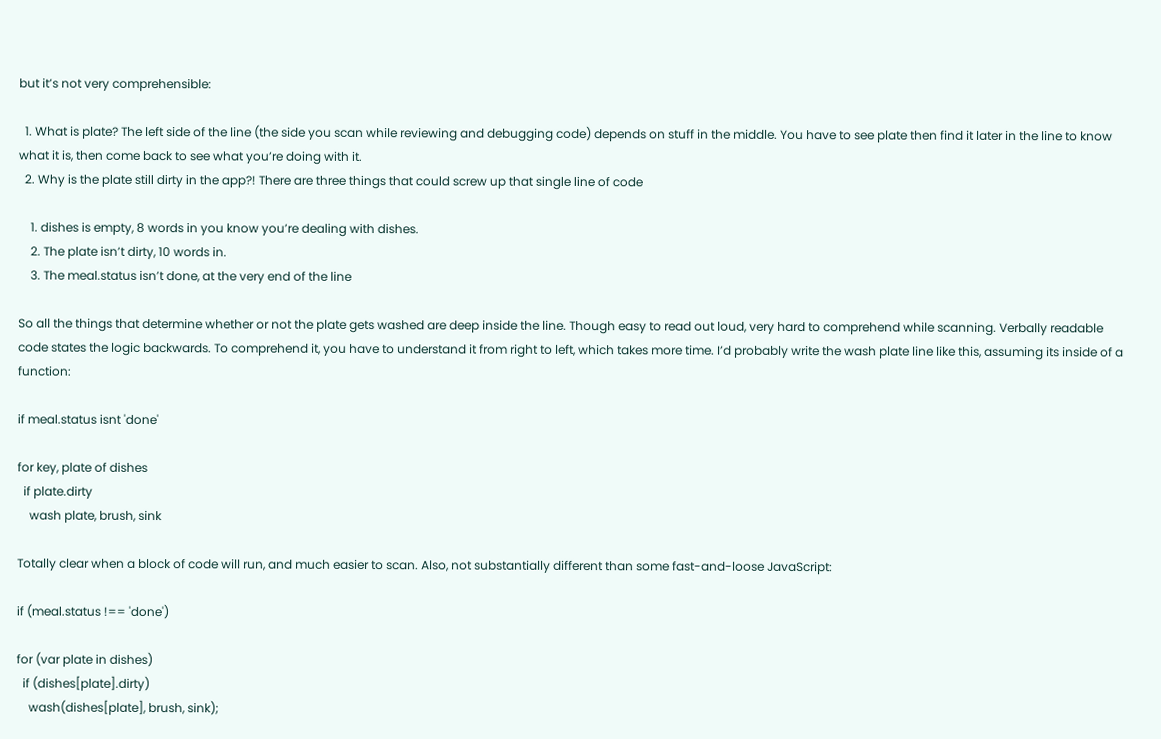but it’s not very comprehensible:

  1. What is plate? The left side of the line (the side you scan while reviewing and debugging code) depends on stuff in the middle. You have to see plate then find it later in the line to know what it is, then come back to see what you’re doing with it.
  2. Why is the plate still dirty in the app?! There are three things that could screw up that single line of code

    1. dishes is empty, 8 words in you know you’re dealing with dishes.
    2. The plate isn’t dirty, 10 words in.
    3. The meal.status isn’t done, at the very end of the line

So all the things that determine whether or not the plate gets washed are deep inside the line. Though easy to read out loud, very hard to comprehend while scanning. Verbally readable code states the logic backwards. To comprehend it, you have to understand it from right to left, which takes more time. I’d probably write the wash plate line like this, assuming its inside of a function:

if meal.status isnt 'done'

for key, plate of dishes
  if plate.dirty
    wash plate, brush, sink

Totally clear when a block of code will run, and much easier to scan. Also, not substantially different than some fast-and-loose JavaScript:

if (meal.status !== 'done')

for (var plate in dishes)
  if (dishes[plate].dirty)
    wash(dishes[plate], brush, sink);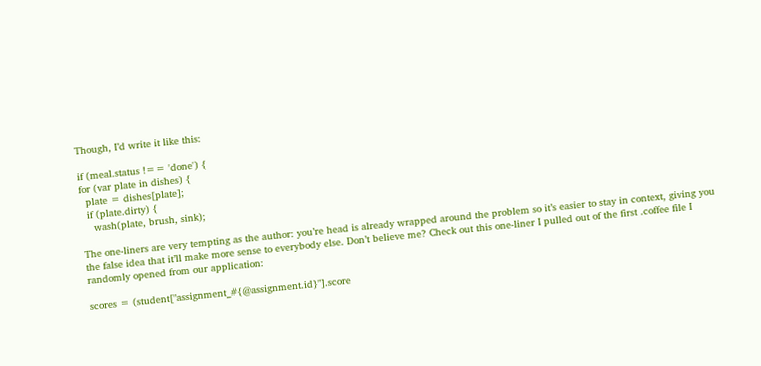Though, I’d write it like this:

if (meal.status !== 'done') {
for (var plate in dishes) {
  plate = dishes[plate];
  if (plate.dirty) {
    wash(plate, brush, sink);

The one-liners are very tempting as the author: you’re head is already wrapped around the problem so it’s easier to stay in context, giving you the false idea that it’ll make more sense to everybody else. Don’t believe me? Check out this one-liner I pulled out of the first .coffee file I randomly opened from our application:

scores = (student["assignment_#{@assignment.id}"].score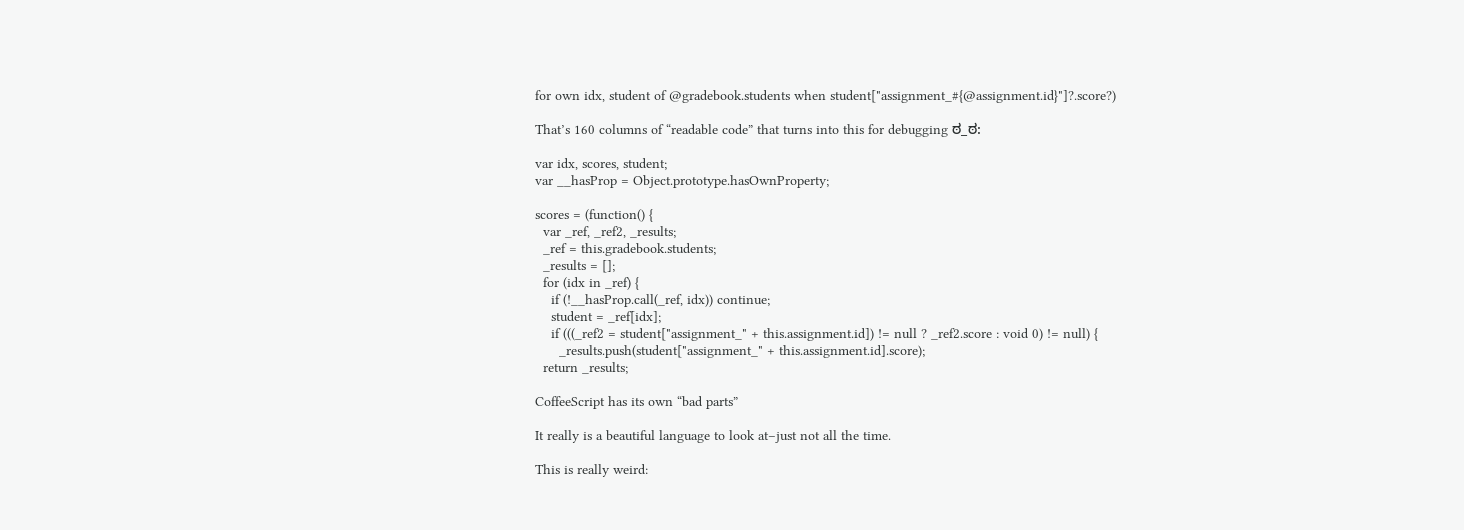for own idx, student of @gradebook.students when student["assignment_#{@assignment.id}"]?.score?)

That’s 160 columns of “readable code” that turns into this for debugging ಠ_ಠ:

var idx, scores, student;
var __hasProp = Object.prototype.hasOwnProperty;

scores = (function() {
  var _ref, _ref2, _results;
  _ref = this.gradebook.students;
  _results = [];
  for (idx in _ref) {
    if (!__hasProp.call(_ref, idx)) continue;
    student = _ref[idx];
    if (((_ref2 = student["assignment_" + this.assignment.id]) != null ? _ref2.score : void 0) != null) {
      _results.push(student["assignment_" + this.assignment.id].score);
  return _results;

CoffeeScript has its own “bad parts”

It really is a beautiful language to look at–just not all the time.

This is really weird: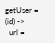getUser = (id) ->
  url =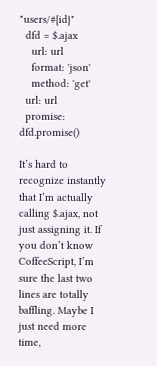"users/#{id}"
  dfd = $.ajax
    url: url
    format: 'json'
    method: 'get'
  url: url
  promise: dfd.promise()

It’s hard to recognize instantly that I’m actually calling $.ajax, not just assigning it. If you don’t know CoffeeScript, I’m sure the last two lines are totally baffling. Maybe I just need more time,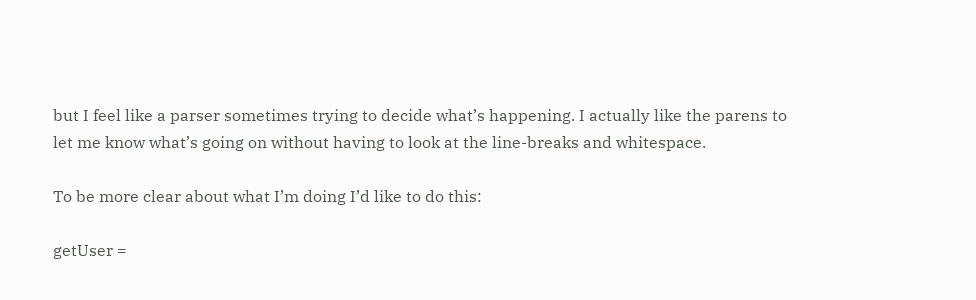but I feel like a parser sometimes trying to decide what’s happening. I actually like the parens to let me know what’s going on without having to look at the line-breaks and whitespace.

To be more clear about what I’m doing I’d like to do this:

getUser =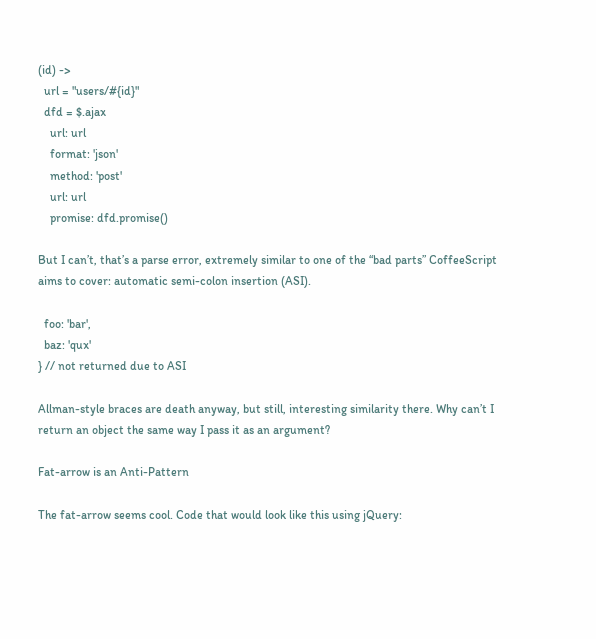(id) ->
  url = "users/#{id}"
  dfd = $.ajax
    url: url
    format: 'json'
    method: 'post'
    url: url
    promise: dfd.promise()

But I can’t, that’s a parse error, extremely similar to one of the “bad parts” CoffeeScript aims to cover: automatic semi-colon insertion (ASI).

  foo: 'bar',
  baz: 'qux'
} // not returned due to ASI

Allman-style braces are death anyway, but still, interesting similarity there. Why can’t I return an object the same way I pass it as an argument?

Fat-arrow is an Anti-Pattern

The fat-arrow seems cool. Code that would look like this using jQuery: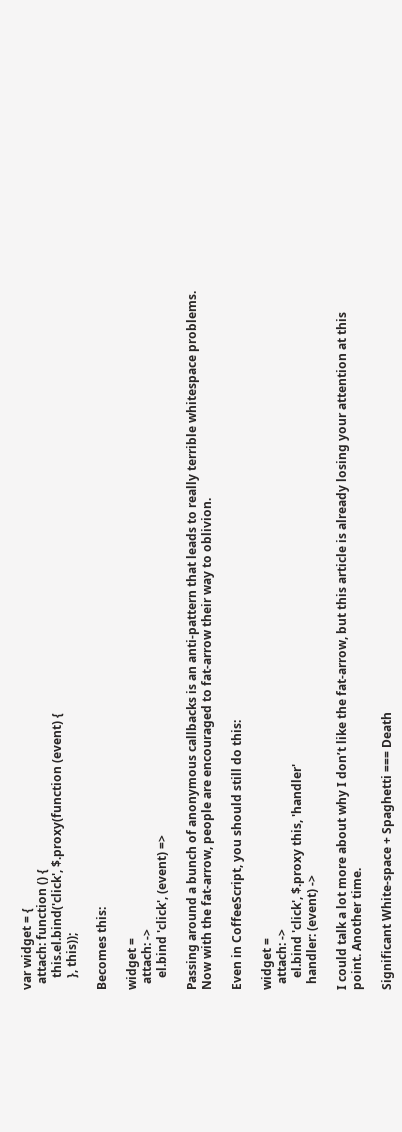var widget = {
  attach: function () {
    this.el.bind('click', $.proxy(function (event) {
    }, this));

Becomes this:

widget =
  attach: ->
    el.bind 'click', (event) =>

Passing around a bunch of anonymous callbacks is an anti-pattern that leads to really terrible whitespace problems. Now with the fat-arrow, people are encouraged to fat-arrow their way to oblivion.

Even in CoffeeScript, you should still do this:

widget =
  attach: ->
    el.bind 'click', $.proxy this, 'handler'
  handler: (event) ->

I could talk a lot more about why I don’t like the fat-arrow, but this article is already losing your attention at this point. Another time.

Significant White-space + Spaghetti === Death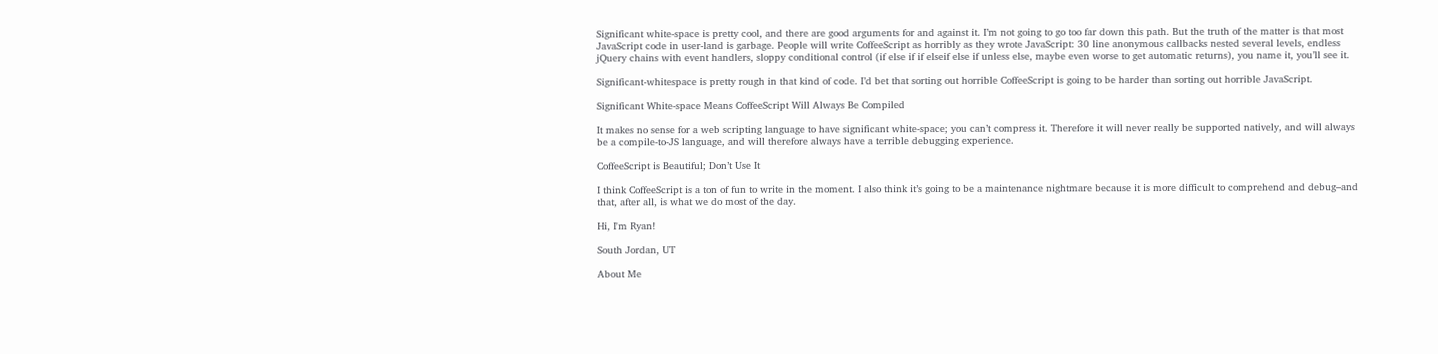Significant white-space is pretty cool, and there are good arguments for and against it. I’m not going to go too far down this path. But the truth of the matter is that most JavaScript code in user-land is garbage. People will write CoffeeScript as horribly as they wrote JavaScript: 30 line anonymous callbacks nested several levels, endless jQuery chains with event handlers, sloppy conditional control (if else if if elseif else if unless else, maybe even worse to get automatic returns), you name it, you’ll see it.

Significant-whitespace is pretty rough in that kind of code. I’d bet that sorting out horrible CoffeeScript is going to be harder than sorting out horrible JavaScript.

Significant White-space Means CoffeeScript Will Always Be Compiled

It makes no sense for a web scripting language to have significant white-space; you can’t compress it. Therefore it will never really be supported natively, and will always be a compile-to-JS language, and will therefore always have a terrible debugging experience.

CoffeeScript is Beautiful; Don’t Use It

I think CoffeeScript is a ton of fun to write in the moment. I also think it’s going to be a maintenance nightmare because it is more difficult to comprehend and debug–and that, after all, is what we do most of the day.

Hi, I'm Ryan!

South Jordan, UT

About Me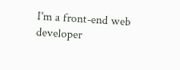I'm a front-end web developer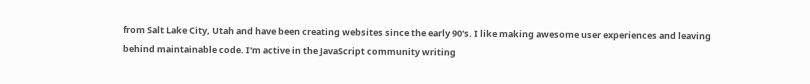from Salt Lake City, Utah and have been creating websites since the early 90's. I like making awesome user experiences and leaving behind maintainable code. I'm active in the JavaScript community writing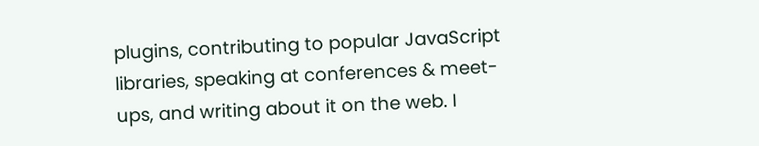plugins, contributing to popular JavaScript libraries, speaking at conferences & meet-ups, and writing about it on the web. I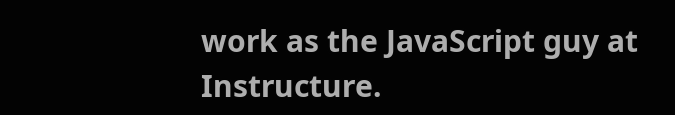work as the JavaScript guy at Instructure.